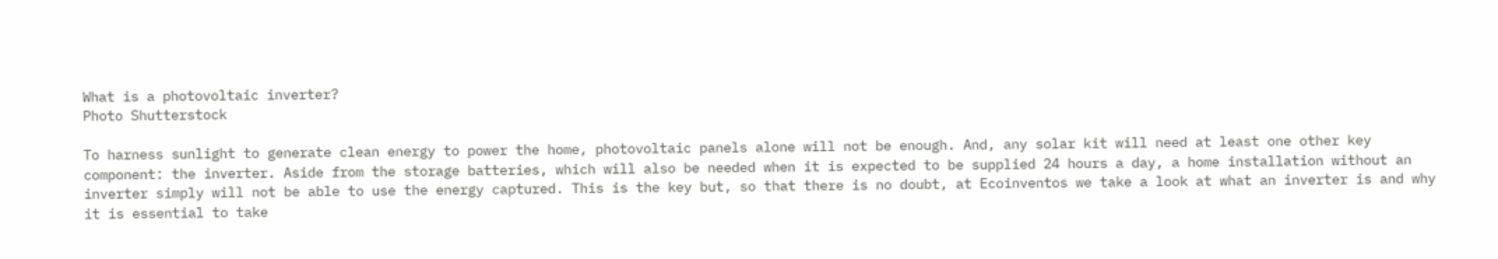What is a photovoltaic inverter?
Photo Shutterstock

To harness sunlight to generate clean energy to power the home, photovoltaic panels alone will not be enough. And, any solar kit will need at least one other key component: the inverter. Aside from the storage batteries, which will also be needed when it is expected to be supplied 24 hours a day, a home installation without an inverter simply will not be able to use the energy captured. This is the key but, so that there is no doubt, at Ecoinventos we take a look at what an inverter is and why it is essential to take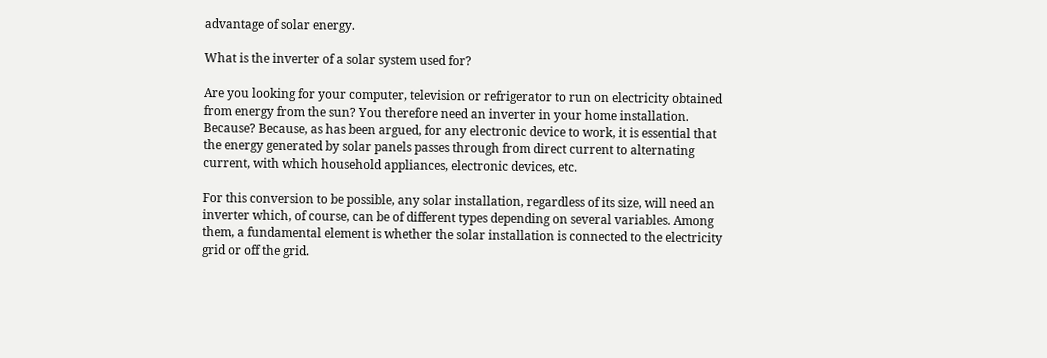advantage of solar energy.

What is the inverter of a solar system used for?

Are you looking for your computer, television or refrigerator to run on electricity obtained from energy from the sun? You therefore need an inverter in your home installation. Because? Because, as has been argued, for any electronic device to work, it is essential that the energy generated by solar panels passes through from direct current to alternating current, with which household appliances, electronic devices, etc.

For this conversion to be possible, any solar installation, regardless of its size, will need an inverter which, of course, can be of different types depending on several variables. Among them, a fundamental element is whether the solar installation is connected to the electricity grid or off the grid.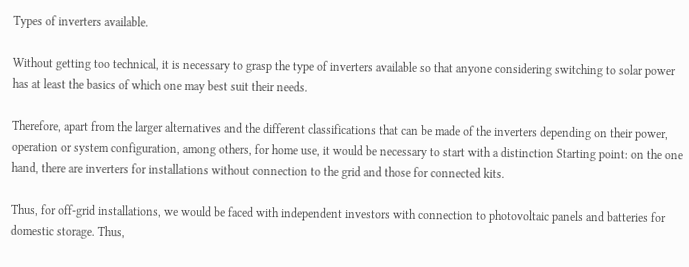Types of inverters available.

Without getting too technical, it is necessary to grasp the type of inverters available so that anyone considering switching to solar power has at least the basics of which one may best suit their needs.

Therefore, apart from the larger alternatives and the different classifications that can be made of the inverters depending on their power, operation or system configuration, among others, for home use, it would be necessary to start with a distinction Starting point: on the one hand, there are inverters for installations without connection to the grid and those for connected kits.

Thus, for off-grid installations, we would be faced with independent investors with connection to photovoltaic panels and batteries for domestic storage. Thus,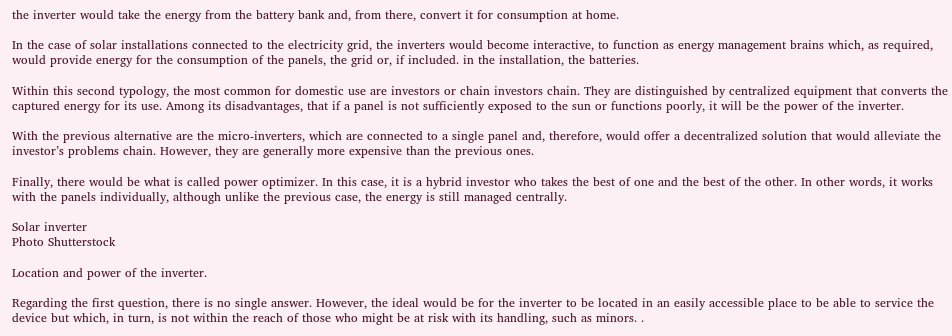the inverter would take the energy from the battery bank and, from there, convert it for consumption at home.

In the case of solar installations connected to the electricity grid, the inverters would become interactive, to function as energy management brains which, as required, would provide energy for the consumption of the panels, the grid or, if included. in the installation, the batteries.

Within this second typology, the most common for domestic use are investors or chain investors chain. They are distinguished by centralized equipment that converts the captured energy for its use. Among its disadvantages, that if a panel is not sufficiently exposed to the sun or functions poorly, it will be the power of the inverter.

With the previous alternative are the micro-inverters, which are connected to a single panel and, therefore, would offer a decentralized solution that would alleviate the investor’s problems chain. However, they are generally more expensive than the previous ones.

Finally, there would be what is called power optimizer. In this case, it is a hybrid investor who takes the best of one and the best of the other. In other words, it works with the panels individually, although unlike the previous case, the energy is still managed centrally.

Solar inverter
Photo Shutterstock

Location and power of the inverter.

Regarding the first question, there is no single answer. However, the ideal would be for the inverter to be located in an easily accessible place to be able to service the device but which, in turn, is not within the reach of those who might be at risk with its handling, such as minors. .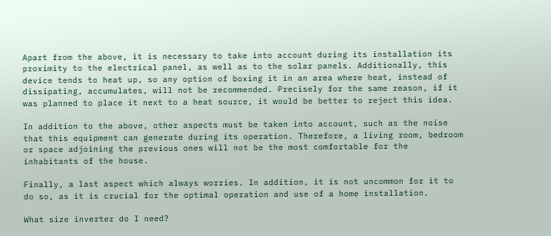Apart from the above, it is necessary to take into account during its installation its proximity to the electrical panel, as well as to the solar panels. Additionally, this device tends to heat up, so any option of boxing it in an area where heat, instead of dissipating, accumulates, will not be recommended. Precisely for the same reason, if it was planned to place it next to a heat source, it would be better to reject this idea.

In addition to the above, other aspects must be taken into account, such as the noise that this equipment can generate during its operation. Therefore, a living room, bedroom or space adjoining the previous ones will not be the most comfortable for the inhabitants of the house.

Finally, a last aspect which always worries. In addition, it is not uncommon for it to do so, as it is crucial for the optimal operation and use of a home installation.

What size inverter do I need?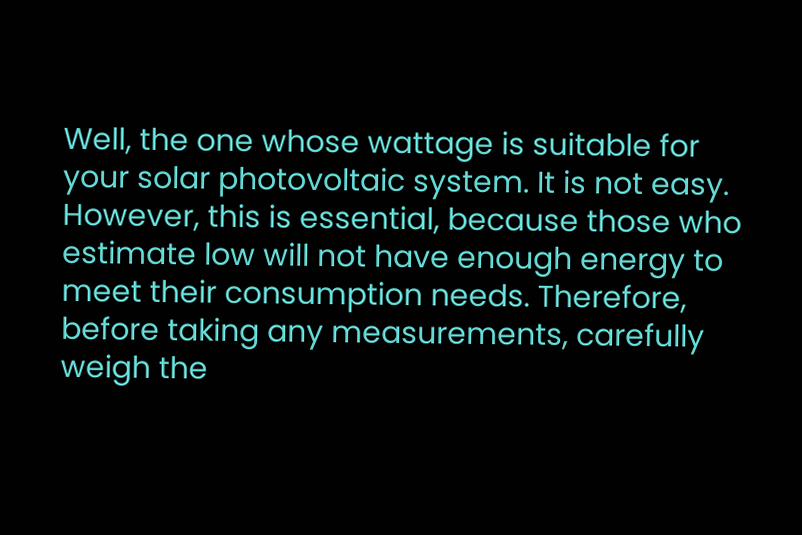Well, the one whose wattage is suitable for your solar photovoltaic system. It is not easy. However, this is essential, because those who estimate low will not have enough energy to meet their consumption needs. Therefore, before taking any measurements, carefully weigh the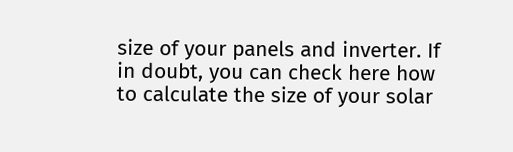size of your panels and inverter. If in doubt, you can check here how to calculate the size of your solar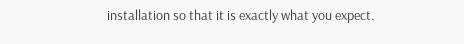installation so that it is exactly what you expect.